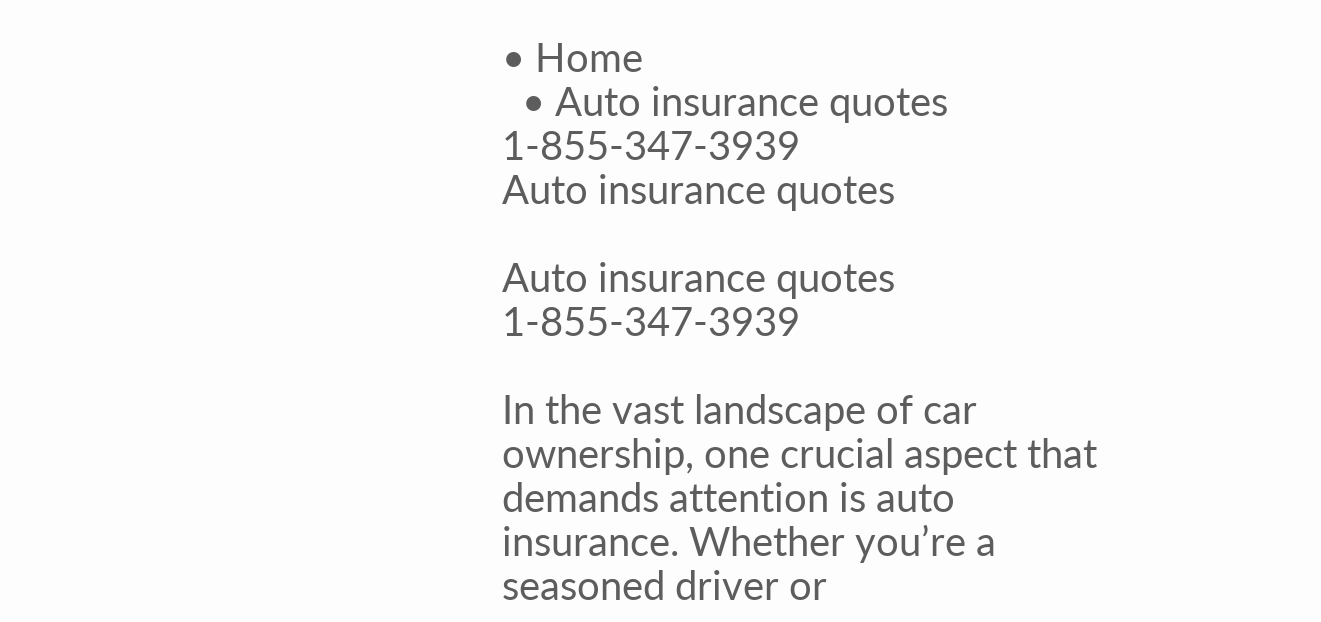• Home
  • Auto insurance quotes 1-855-347-3939
Auto insurance quotes

Auto insurance quotes 1-855-347-3939

In the vast landscape of car ownership, one crucial aspect that demands attention is auto insurance. Whether you’re a seasoned driver or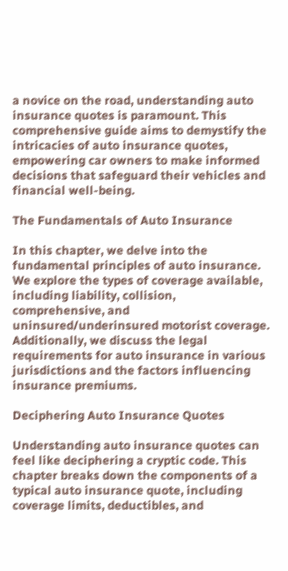a novice on the road, understanding auto insurance quotes is paramount. This comprehensive guide aims to demystify the intricacies of auto insurance quotes, empowering car owners to make informed decisions that safeguard their vehicles and financial well-being.

The Fundamentals of Auto Insurance

In this chapter, we delve into the fundamental principles of auto insurance. We explore the types of coverage available, including liability, collision, comprehensive, and uninsured/underinsured motorist coverage. Additionally, we discuss the legal requirements for auto insurance in various jurisdictions and the factors influencing insurance premiums.

Deciphering Auto Insurance Quotes

Understanding auto insurance quotes can feel like deciphering a cryptic code. This chapter breaks down the components of a typical auto insurance quote, including coverage limits, deductibles, and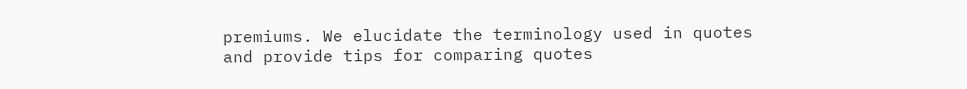premiums. We elucidate the terminology used in quotes and provide tips for comparing quotes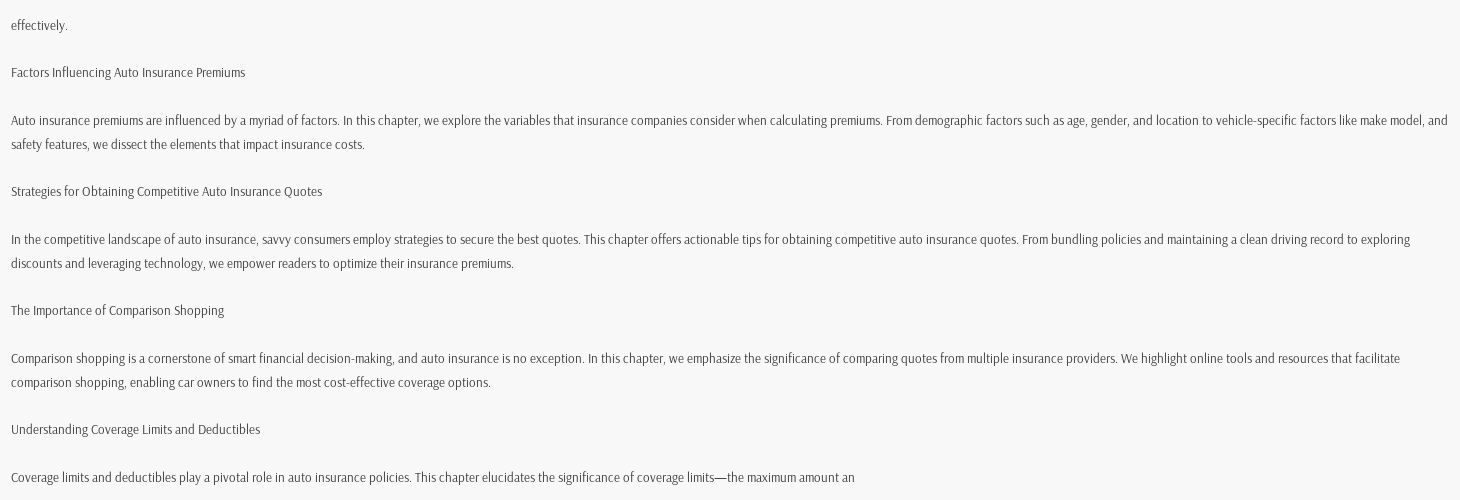effectively.

Factors Influencing Auto Insurance Premiums

Auto insurance premiums are influenced by a myriad of factors. In this chapter, we explore the variables that insurance companies consider when calculating premiums. From demographic factors such as age, gender, and location to vehicle-specific factors like make model, and safety features, we dissect the elements that impact insurance costs.

Strategies for Obtaining Competitive Auto Insurance Quotes

In the competitive landscape of auto insurance, savvy consumers employ strategies to secure the best quotes. This chapter offers actionable tips for obtaining competitive auto insurance quotes. From bundling policies and maintaining a clean driving record to exploring discounts and leveraging technology, we empower readers to optimize their insurance premiums.

The Importance of Comparison Shopping

Comparison shopping is a cornerstone of smart financial decision-making, and auto insurance is no exception. In this chapter, we emphasize the significance of comparing quotes from multiple insurance providers. We highlight online tools and resources that facilitate comparison shopping, enabling car owners to find the most cost-effective coverage options.

Understanding Coverage Limits and Deductibles

Coverage limits and deductibles play a pivotal role in auto insurance policies. This chapter elucidates the significance of coverage limits—the maximum amount an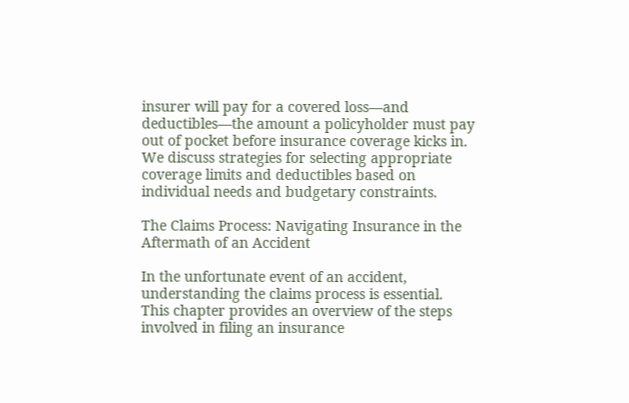insurer will pay for a covered loss—and deductibles—the amount a policyholder must pay out of pocket before insurance coverage kicks in. We discuss strategies for selecting appropriate coverage limits and deductibles based on individual needs and budgetary constraints.

The Claims Process: Navigating Insurance in the Aftermath of an Accident

In the unfortunate event of an accident, understanding the claims process is essential. This chapter provides an overview of the steps involved in filing an insurance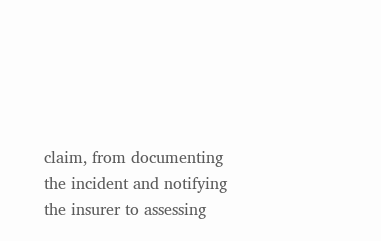claim, from documenting the incident and notifying the insurer to assessing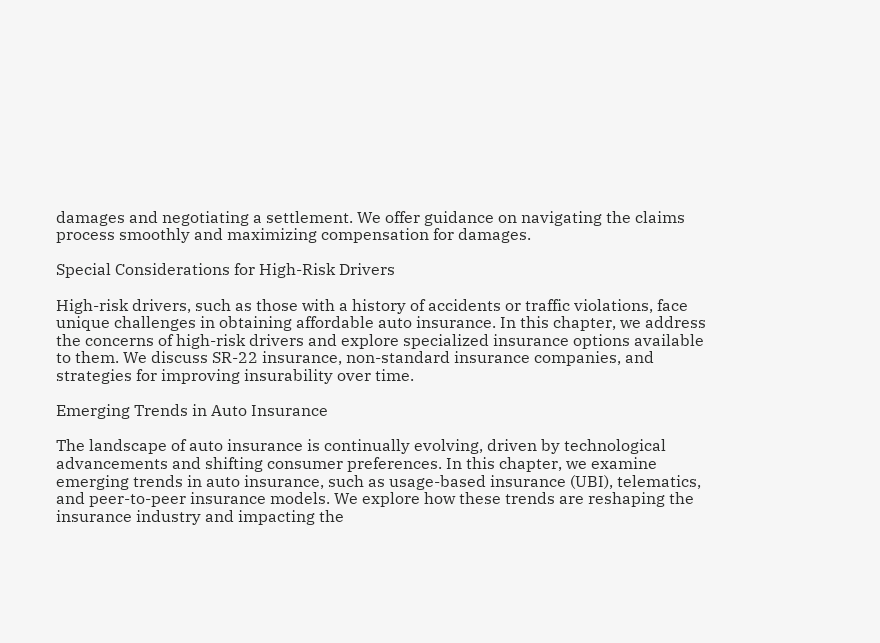damages and negotiating a settlement. We offer guidance on navigating the claims process smoothly and maximizing compensation for damages.

Special Considerations for High-Risk Drivers

High-risk drivers, such as those with a history of accidents or traffic violations, face unique challenges in obtaining affordable auto insurance. In this chapter, we address the concerns of high-risk drivers and explore specialized insurance options available to them. We discuss SR-22 insurance, non-standard insurance companies, and strategies for improving insurability over time.

Emerging Trends in Auto Insurance

The landscape of auto insurance is continually evolving, driven by technological advancements and shifting consumer preferences. In this chapter, we examine emerging trends in auto insurance, such as usage-based insurance (UBI), telematics, and peer-to-peer insurance models. We explore how these trends are reshaping the insurance industry and impacting the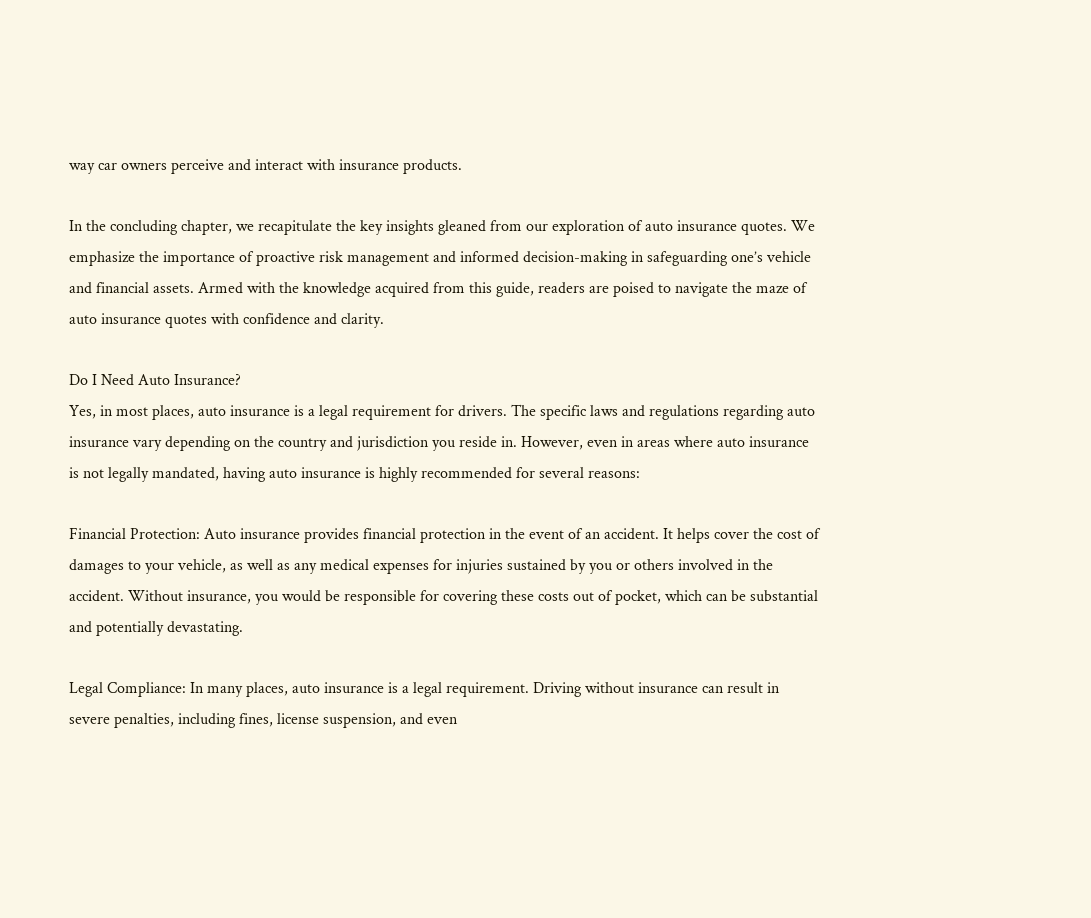way car owners perceive and interact with insurance products.

In the concluding chapter, we recapitulate the key insights gleaned from our exploration of auto insurance quotes. We emphasize the importance of proactive risk management and informed decision-making in safeguarding one’s vehicle and financial assets. Armed with the knowledge acquired from this guide, readers are poised to navigate the maze of auto insurance quotes with confidence and clarity.

Do I Need Auto Insurance?
Yes, in most places, auto insurance is a legal requirement for drivers. The specific laws and regulations regarding auto insurance vary depending on the country and jurisdiction you reside in. However, even in areas where auto insurance is not legally mandated, having auto insurance is highly recommended for several reasons:

Financial Protection: Auto insurance provides financial protection in the event of an accident. It helps cover the cost of damages to your vehicle, as well as any medical expenses for injuries sustained by you or others involved in the accident. Without insurance, you would be responsible for covering these costs out of pocket, which can be substantial and potentially devastating.

Legal Compliance: In many places, auto insurance is a legal requirement. Driving without insurance can result in severe penalties, including fines, license suspension, and even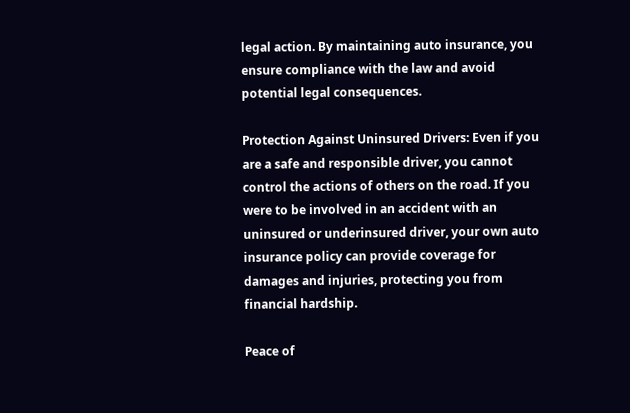legal action. By maintaining auto insurance, you ensure compliance with the law and avoid potential legal consequences.

Protection Against Uninsured Drivers: Even if you are a safe and responsible driver, you cannot control the actions of others on the road. If you were to be involved in an accident with an uninsured or underinsured driver, your own auto insurance policy can provide coverage for damages and injuries, protecting you from financial hardship.

Peace of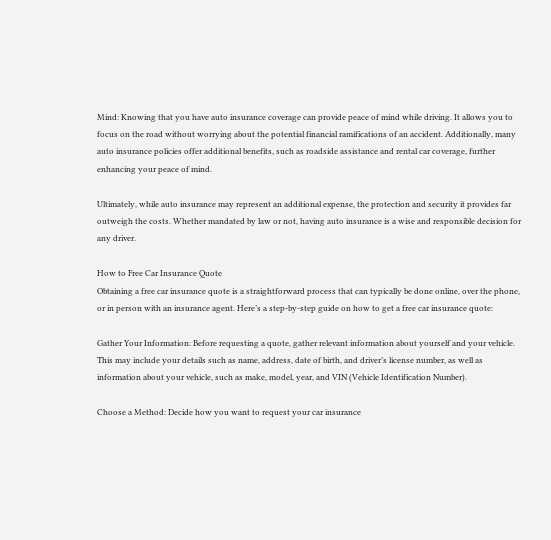Mind: Knowing that you have auto insurance coverage can provide peace of mind while driving. It allows you to focus on the road without worrying about the potential financial ramifications of an accident. Additionally, many auto insurance policies offer additional benefits, such as roadside assistance and rental car coverage, further enhancing your peace of mind.

Ultimately, while auto insurance may represent an additional expense, the protection and security it provides far outweigh the costs. Whether mandated by law or not, having auto insurance is a wise and responsible decision for any driver.

How to Free Car Insurance Quote
Obtaining a free car insurance quote is a straightforward process that can typically be done online, over the phone, or in person with an insurance agent. Here’s a step-by-step guide on how to get a free car insurance quote:

Gather Your Information: Before requesting a quote, gather relevant information about yourself and your vehicle. This may include your details such as name, address, date of birth, and driver’s license number, as well as information about your vehicle, such as make, model, year, and VIN (Vehicle Identification Number).

Choose a Method: Decide how you want to request your car insurance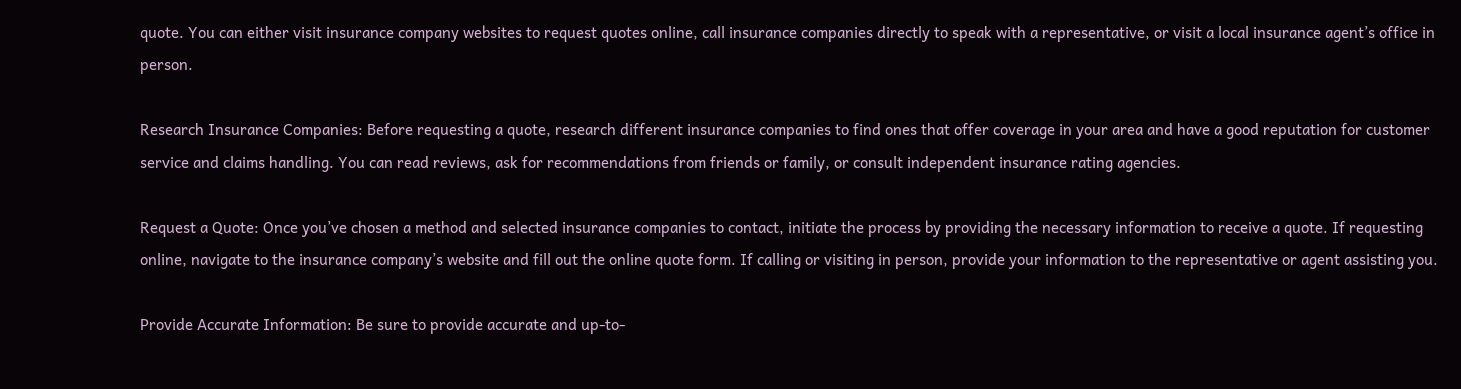quote. You can either visit insurance company websites to request quotes online, call insurance companies directly to speak with a representative, or visit a local insurance agent’s office in person.

Research Insurance Companies: Before requesting a quote, research different insurance companies to find ones that offer coverage in your area and have a good reputation for customer service and claims handling. You can read reviews, ask for recommendations from friends or family, or consult independent insurance rating agencies.

Request a Quote: Once you’ve chosen a method and selected insurance companies to contact, initiate the process by providing the necessary information to receive a quote. If requesting online, navigate to the insurance company’s website and fill out the online quote form. If calling or visiting in person, provide your information to the representative or agent assisting you.

Provide Accurate Information: Be sure to provide accurate and up-to-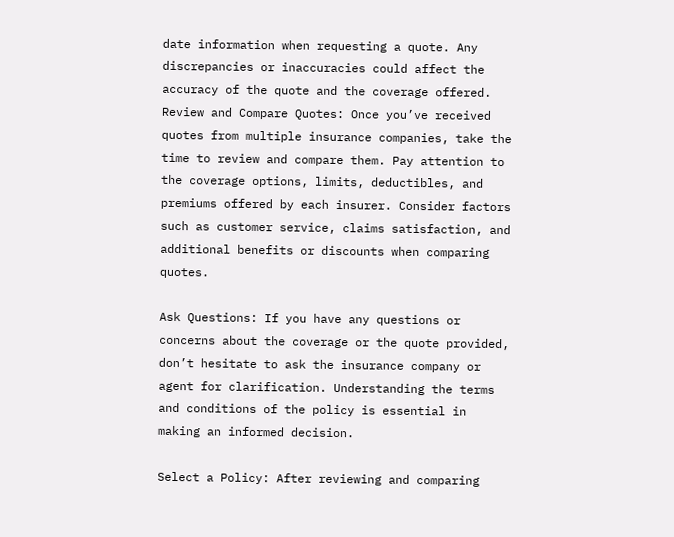date information when requesting a quote. Any discrepancies or inaccuracies could affect the accuracy of the quote and the coverage offered.
Review and Compare Quotes: Once you’ve received quotes from multiple insurance companies, take the time to review and compare them. Pay attention to the coverage options, limits, deductibles, and premiums offered by each insurer. Consider factors such as customer service, claims satisfaction, and additional benefits or discounts when comparing quotes.

Ask Questions: If you have any questions or concerns about the coverage or the quote provided, don’t hesitate to ask the insurance company or agent for clarification. Understanding the terms and conditions of the policy is essential in making an informed decision.

Select a Policy: After reviewing and comparing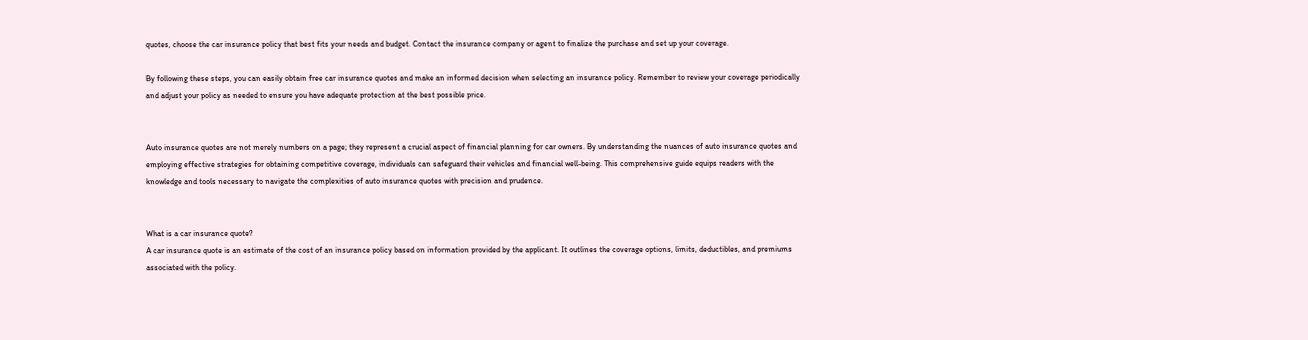quotes, choose the car insurance policy that best fits your needs and budget. Contact the insurance company or agent to finalize the purchase and set up your coverage.

By following these steps, you can easily obtain free car insurance quotes and make an informed decision when selecting an insurance policy. Remember to review your coverage periodically and adjust your policy as needed to ensure you have adequate protection at the best possible price.


Auto insurance quotes are not merely numbers on a page; they represent a crucial aspect of financial planning for car owners. By understanding the nuances of auto insurance quotes and employing effective strategies for obtaining competitive coverage, individuals can safeguard their vehicles and financial well-being. This comprehensive guide equips readers with the knowledge and tools necessary to navigate the complexities of auto insurance quotes with precision and prudence.


What is a car insurance quote?
A car insurance quote is an estimate of the cost of an insurance policy based on information provided by the applicant. It outlines the coverage options, limits, deductibles, and premiums associated with the policy.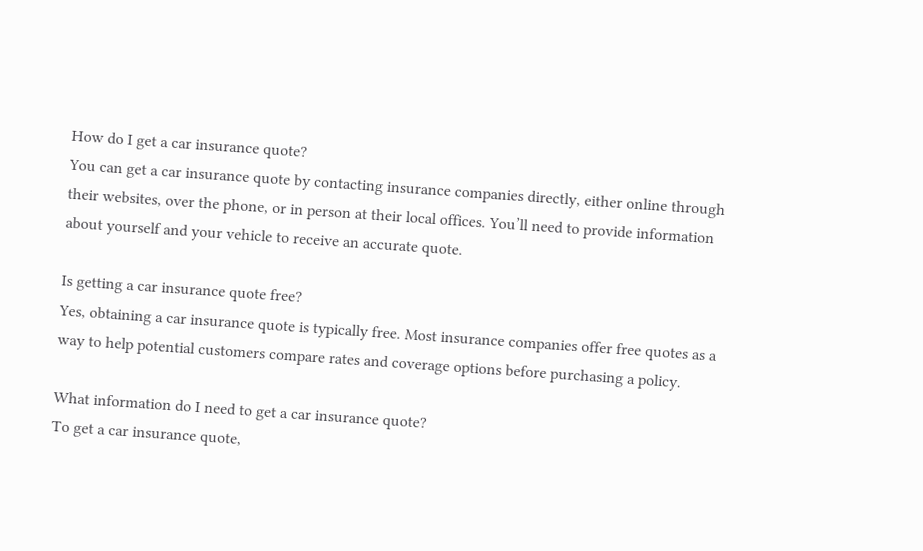How do I get a car insurance quote?
You can get a car insurance quote by contacting insurance companies directly, either online through their websites, over the phone, or in person at their local offices. You’ll need to provide information about yourself and your vehicle to receive an accurate quote.

Is getting a car insurance quote free?
Yes, obtaining a car insurance quote is typically free. Most insurance companies offer free quotes as a way to help potential customers compare rates and coverage options before purchasing a policy.

What information do I need to get a car insurance quote?
To get a car insurance quote,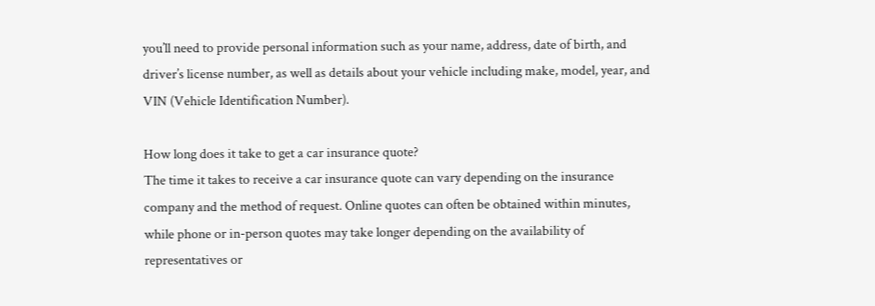you’ll need to provide personal information such as your name, address, date of birth, and driver’s license number, as well as details about your vehicle including make, model, year, and VIN (Vehicle Identification Number).

How long does it take to get a car insurance quote?
The time it takes to receive a car insurance quote can vary depending on the insurance company and the method of request. Online quotes can often be obtained within minutes, while phone or in-person quotes may take longer depending on the availability of representatives or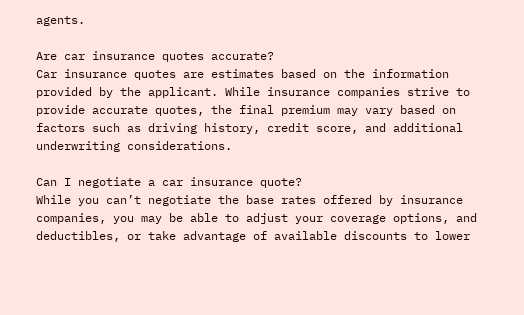agents.

Are car insurance quotes accurate?
Car insurance quotes are estimates based on the information provided by the applicant. While insurance companies strive to provide accurate quotes, the final premium may vary based on factors such as driving history, credit score, and additional underwriting considerations.

Can I negotiate a car insurance quote?
While you can’t negotiate the base rates offered by insurance companies, you may be able to adjust your coverage options, and deductibles, or take advantage of available discounts to lower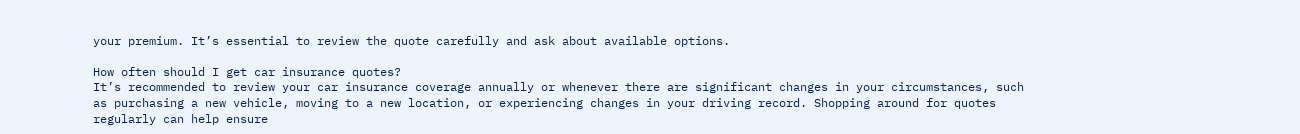your premium. It’s essential to review the quote carefully and ask about available options.

How often should I get car insurance quotes?
It’s recommended to review your car insurance coverage annually or whenever there are significant changes in your circumstances, such as purchasing a new vehicle, moving to a new location, or experiencing changes in your driving record. Shopping around for quotes regularly can help ensure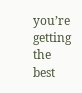you’re getting the best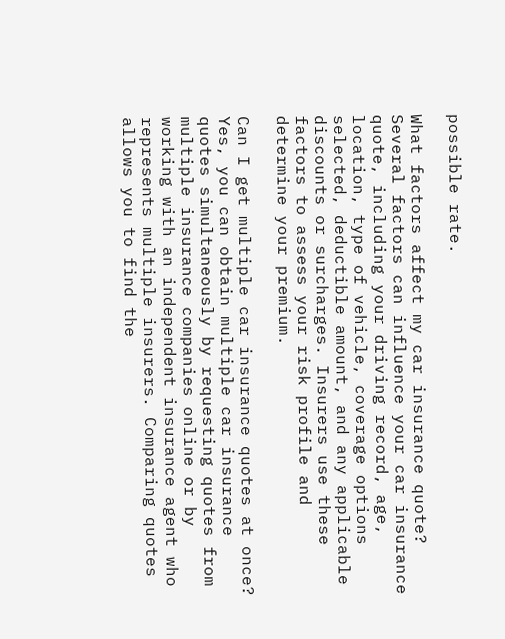possible rate.

What factors affect my car insurance quote?
Several factors can influence your car insurance quote, including your driving record, age, location, type of vehicle, coverage options selected, deductible amount, and any applicable discounts or surcharges. Insurers use these factors to assess your risk profile and determine your premium.

Can I get multiple car insurance quotes at once?
Yes, you can obtain multiple car insurance quotes simultaneously by requesting quotes from multiple insurance companies online or by working with an independent insurance agent who represents multiple insurers. Comparing quotes allows you to find the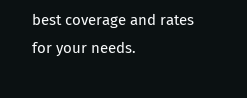best coverage and rates for your needs.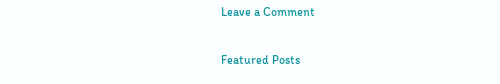Leave a Comment

Featured Posts